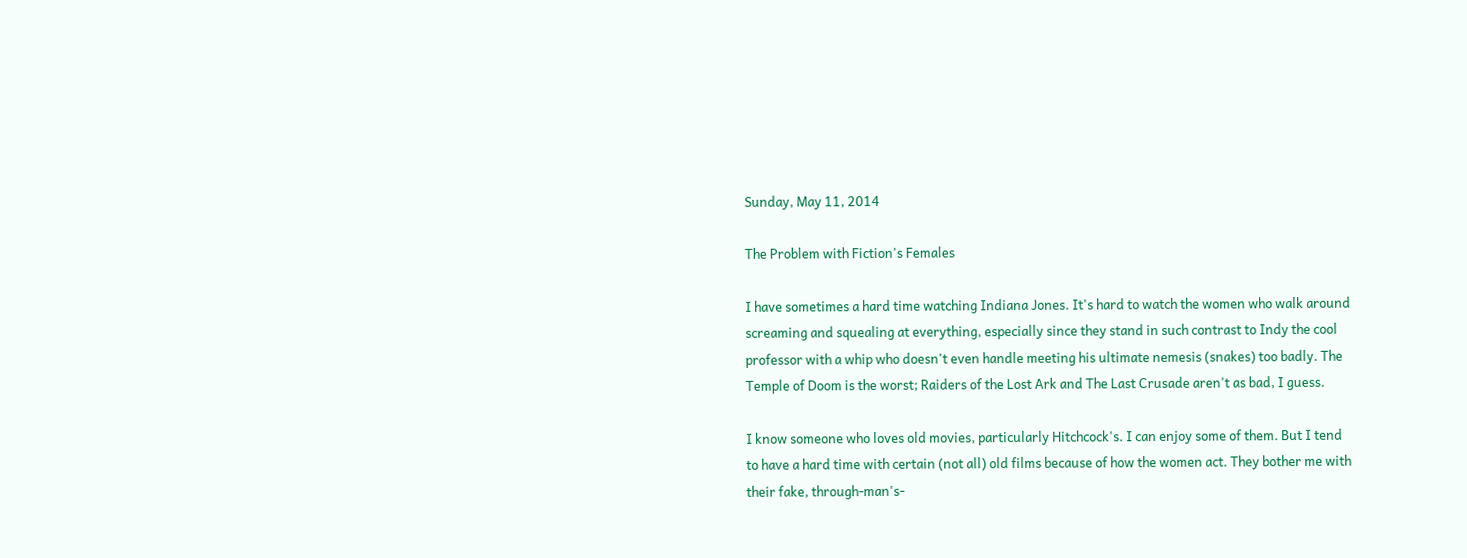Sunday, May 11, 2014

The Problem with Fiction's Females

I have sometimes a hard time watching Indiana Jones. It's hard to watch the women who walk around screaming and squealing at everything, especially since they stand in such contrast to Indy the cool professor with a whip who doesn't even handle meeting his ultimate nemesis (snakes) too badly. The Temple of Doom is the worst; Raiders of the Lost Ark and The Last Crusade aren't as bad, I guess.

I know someone who loves old movies, particularly Hitchcock's. I can enjoy some of them. But I tend to have a hard time with certain (not all) old films because of how the women act. They bother me with their fake, through-man's-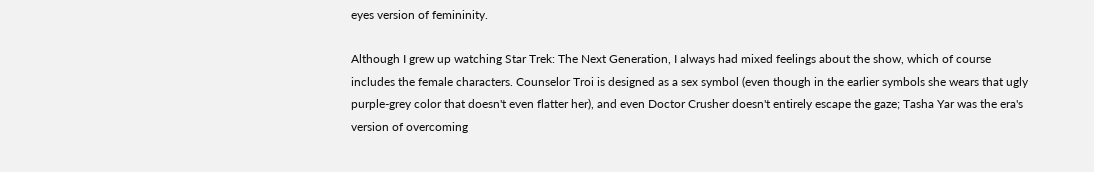eyes version of femininity.

Although I grew up watching Star Trek: The Next Generation, I always had mixed feelings about the show, which of course includes the female characters. Counselor Troi is designed as a sex symbol (even though in the earlier symbols she wears that ugly purple-grey color that doesn't even flatter her), and even Doctor Crusher doesn't entirely escape the gaze; Tasha Yar was the era's version of overcoming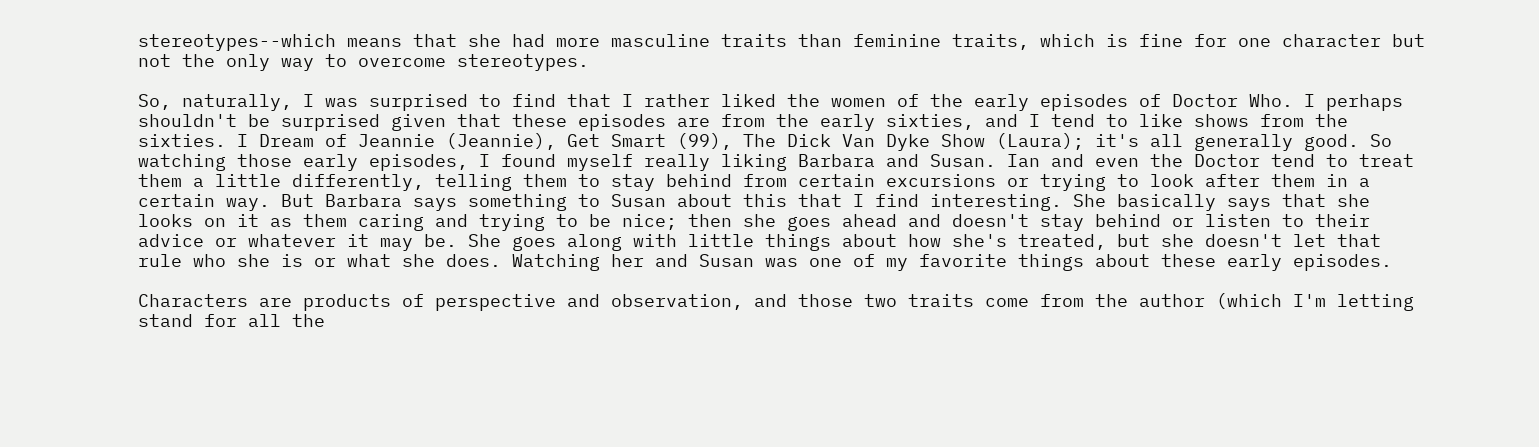stereotypes--which means that she had more masculine traits than feminine traits, which is fine for one character but not the only way to overcome stereotypes.

So, naturally, I was surprised to find that I rather liked the women of the early episodes of Doctor Who. I perhaps shouldn't be surprised given that these episodes are from the early sixties, and I tend to like shows from the sixties. I Dream of Jeannie (Jeannie), Get Smart (99), The Dick Van Dyke Show (Laura); it's all generally good. So watching those early episodes, I found myself really liking Barbara and Susan. Ian and even the Doctor tend to treat them a little differently, telling them to stay behind from certain excursions or trying to look after them in a certain way. But Barbara says something to Susan about this that I find interesting. She basically says that she looks on it as them caring and trying to be nice; then she goes ahead and doesn't stay behind or listen to their advice or whatever it may be. She goes along with little things about how she's treated, but she doesn't let that rule who she is or what she does. Watching her and Susan was one of my favorite things about these early episodes.

Characters are products of perspective and observation, and those two traits come from the author (which I'm letting stand for all the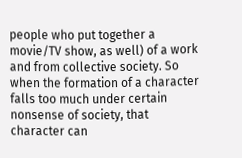people who put together a movie/TV show, as well) of a work and from collective society. So when the formation of a character falls too much under certain nonsense of society, that character can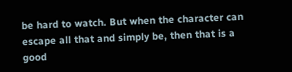be hard to watch. But when the character can escape all that and simply be, then that is a good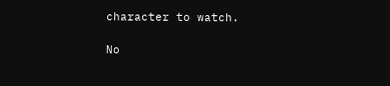character to watch.

No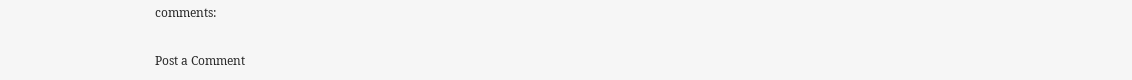comments:

Post a Comment